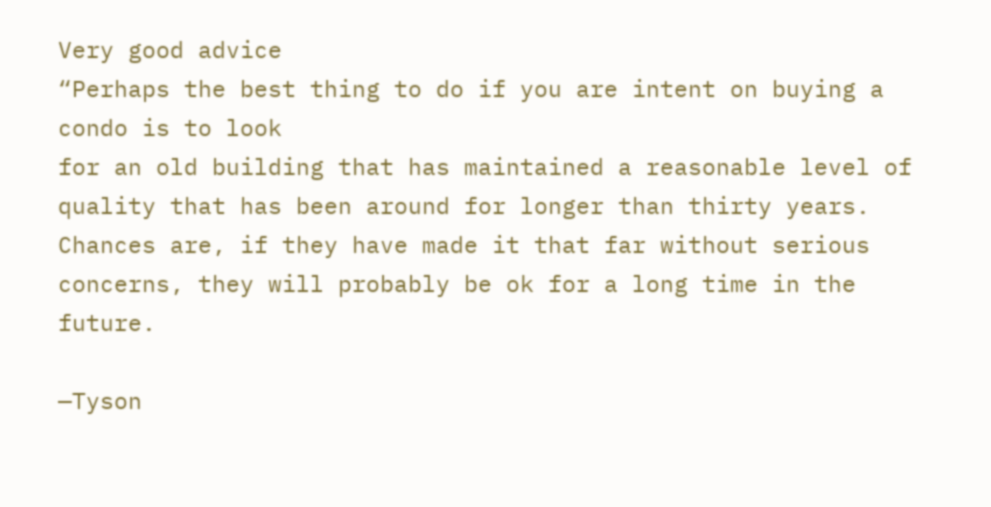Very good advice
“Perhaps the best thing to do if you are intent on buying a condo is to look
for an old building that has maintained a reasonable level of quality that has been around for longer than thirty years. Chances are, if they have made it that far without serious concerns, they will probably be ok for a long time in the future.

—Tyson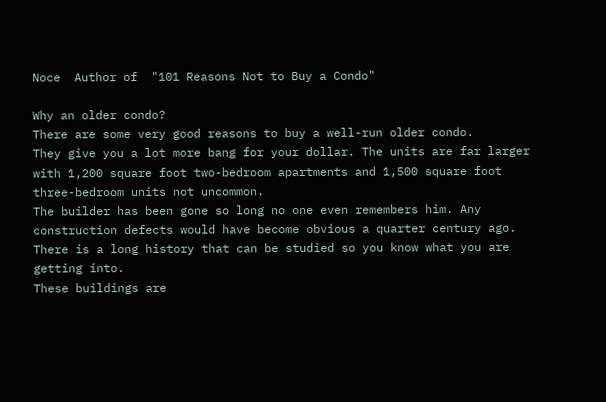Noce  Author of  "101 Reasons Not to Buy a Condo"

Why an older condo?
There are some very good reasons to buy a well-run older condo.
They give you a lot more bang for your dollar. The units are far larger with 1,200 square foot two-bedroom apartments and 1,500 square foot three-bedroom units not uncommon.
The builder has been gone so long no one even remembers him. Any construction defects would have become obvious a quarter century ago.
There is a long history that can be studied so you know what you are getting into.
These buildings are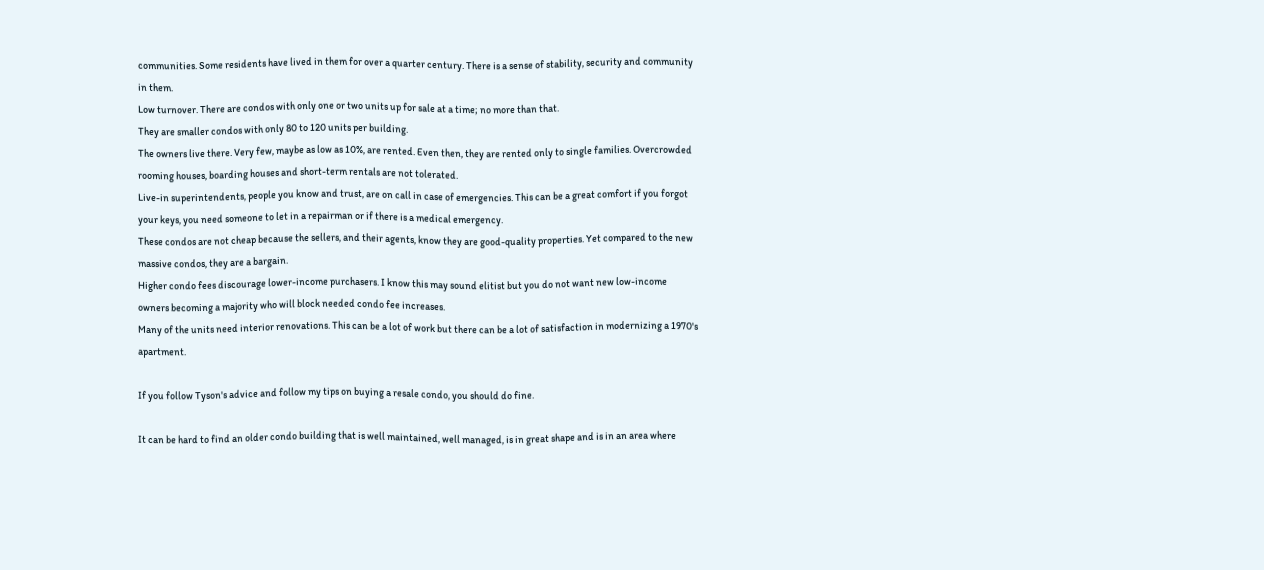communities. Some residents have lived in them for over a quarter century. There is a sense of stability, security and community in them.
Low turnover. There are condos with only one or two units up for sale at a time; no more than that.
They are smaller condos with only 80 to 120 units per building.
The owners live there. Very few, maybe as low as 10%, are rented. Even then, they are rented only to single families. Overcrowded rooming houses, boarding houses and short-term rentals are not tolerated.
Live-in superintendents, people you know and trust, are on call in case of emergencies. This can be a great comfort if you forgot your keys, you need someone to let in a repairman or if there is a medical emergency.
These condos are not cheap because the sellers, and their agents, know they are good-quality properties. Yet compared to the new massive condos, they are a bargain.
Higher condo fees discourage lower-income purchasers. I know this may sound elitist but you do not want new low-income owners becoming a majority who will block needed condo fee increases.
Many of the units need interior renovations. This can be a lot of work but there can be a lot of satisfaction in modernizing a 1970's apartment.

If you follow Tyson's advice and follow my tips on buying a resale condo, you should do fine.

It can be hard to find an older condo building that is well maintained, well managed, is in great shape and is in an area where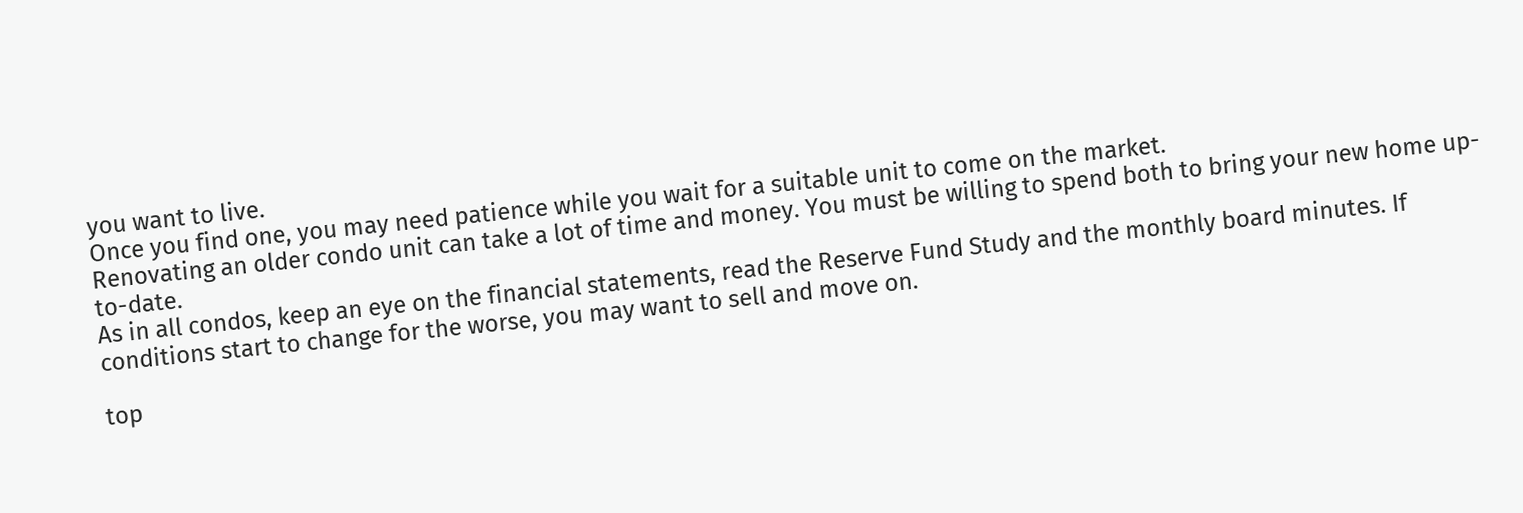you want to live.
Once you find one, you may need patience while you wait for a suitable unit to come on the market.
Renovating an older condo unit can take a lot of time and money. You must be willing to spend both to bring your new home up-to-date.
As in all condos, keep an eye on the financial statements, read the Reserve Fund Study and the monthly board minutes. If conditions start to change for the worse, you may want to sell and move on.

top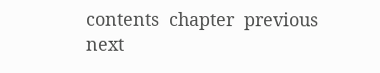contents  chapter  previous  next